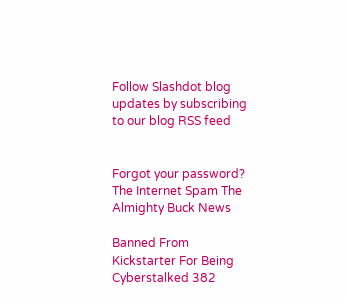Follow Slashdot blog updates by subscribing to our blog RSS feed


Forgot your password?
The Internet Spam The Almighty Buck News

Banned From Kickstarter For Being Cyberstalked 382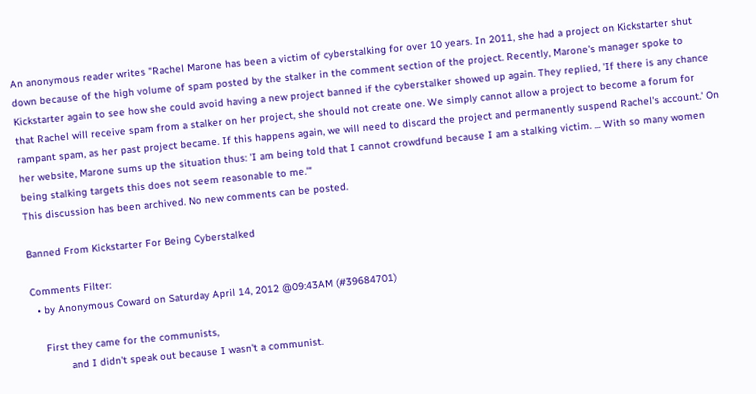An anonymous reader writes "Rachel Marone has been a victim of cyberstalking for over 10 years. In 2011, she had a project on Kickstarter shut down because of the high volume of spam posted by the stalker in the comment section of the project. Recently, Marone's manager spoke to Kickstarter again to see how she could avoid having a new project banned if the cyberstalker showed up again. They replied, 'If there is any chance that Rachel will receive spam from a stalker on her project, she should not create one. We simply cannot allow a project to become a forum for rampant spam, as her past project became. If this happens again, we will need to discard the project and permanently suspend Rachel's account.' On her website, Marone sums up the situation thus: 'I am being told that I cannot crowdfund because I am a stalking victim. ... With so many women being stalking targets this does not seem reasonable to me.'"
This discussion has been archived. No new comments can be posted.

Banned From Kickstarter For Being Cyberstalked

Comments Filter:
  • by Anonymous Coward on Saturday April 14, 2012 @09:43AM (#39684701)

    First they came for the communists,
            and I didn't speak out because I wasn't a communist.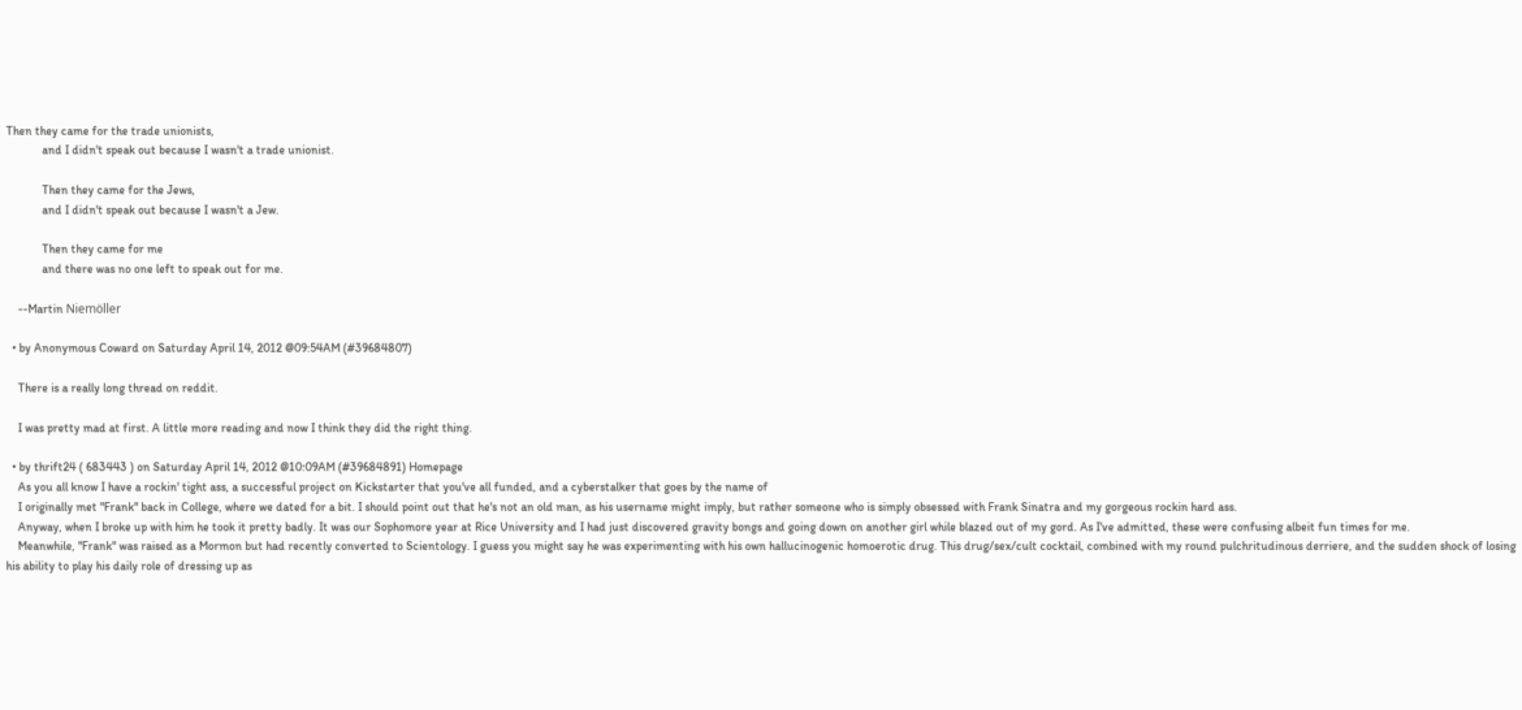Then they came for the trade unionists,
            and I didn't speak out because I wasn't a trade unionist.

            Then they came for the Jews,
            and I didn't speak out because I wasn't a Jew.

            Then they came for me
            and there was no one left to speak out for me.

    --Martin Niemöller

  • by Anonymous Coward on Saturday April 14, 2012 @09:54AM (#39684807)

    There is a really long thread on reddit.

    I was pretty mad at first. A little more reading and now I think they did the right thing.

  • by thrift24 ( 683443 ) on Saturday April 14, 2012 @10:09AM (#39684891) Homepage
    As you all know I have a rockin' tight ass, a successful project on Kickstarter that you've all funded, and a cyberstalker that goes by the name of
    I originally met "Frank" back in College, where we dated for a bit. I should point out that he's not an old man, as his username might imply, but rather someone who is simply obsessed with Frank Sinatra and my gorgeous rockin hard ass.
    Anyway, when I broke up with him he took it pretty badly. It was our Sophomore year at Rice University and I had just discovered gravity bongs and going down on another girl while blazed out of my gord. As I've admitted, these were confusing albeit fun times for me.
    Meanwhile, "Frank" was raised as a Mormon but had recently converted to Scientology. I guess you might say he was experimenting with his own hallucinogenic homoerotic drug. This drug/sex/cult cocktail, combined with my round pulchritudinous derriere, and the sudden shock of losing his ability to play his daily role of dressing up as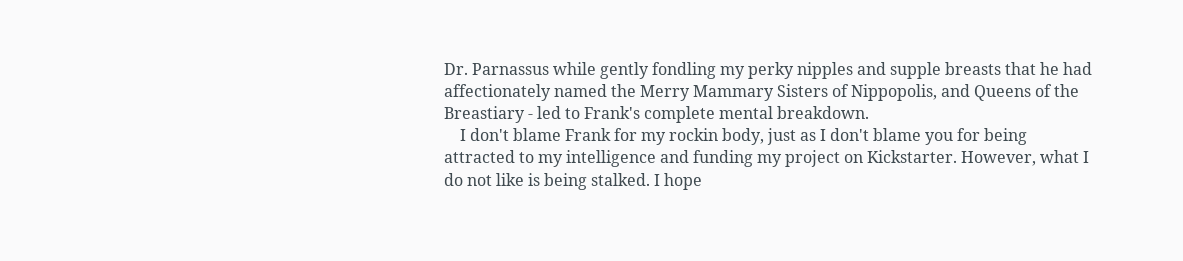Dr. Parnassus while gently fondling my perky nipples and supple breasts that he had affectionately named the Merry Mammary Sisters of Nippopolis, and Queens of the Breastiary - led to Frank's complete mental breakdown.
    I don't blame Frank for my rockin body, just as I don't blame you for being attracted to my intelligence and funding my project on Kickstarter. However, what I do not like is being stalked. I hope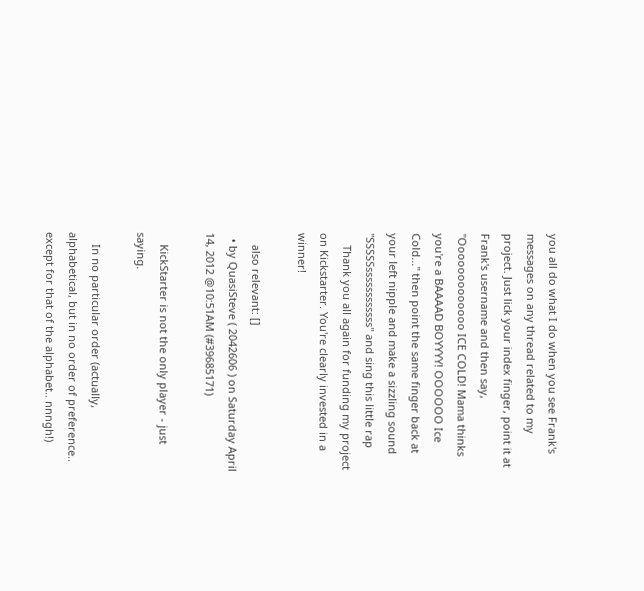you all do what I do when you see Frank's messages on any thread related to my project. Just lick your index finger, point it at Frank's username and then say, "Ooooooooooooo ICE COLD! Mama thinks you're a BAAAAD BOYYYY! OOOOOO Ice Cold..." then point the same finger back at your left nipple and make a sizzling sound "SSSSSssssssssssss" and sing this little rap
    Thank you all again for funding my project on Kickstarter. You're clearly invested in a winner!

    also relevant: []
  • by QuasiSteve ( 2042606 ) on Saturday April 14, 2012 @10:51AM (#39685171)

    KickStarter is not the only player - just saying.

    In no particular order (actually, alphabetical, but in no order of preference.. except for that of the alphabet.. nnngh!)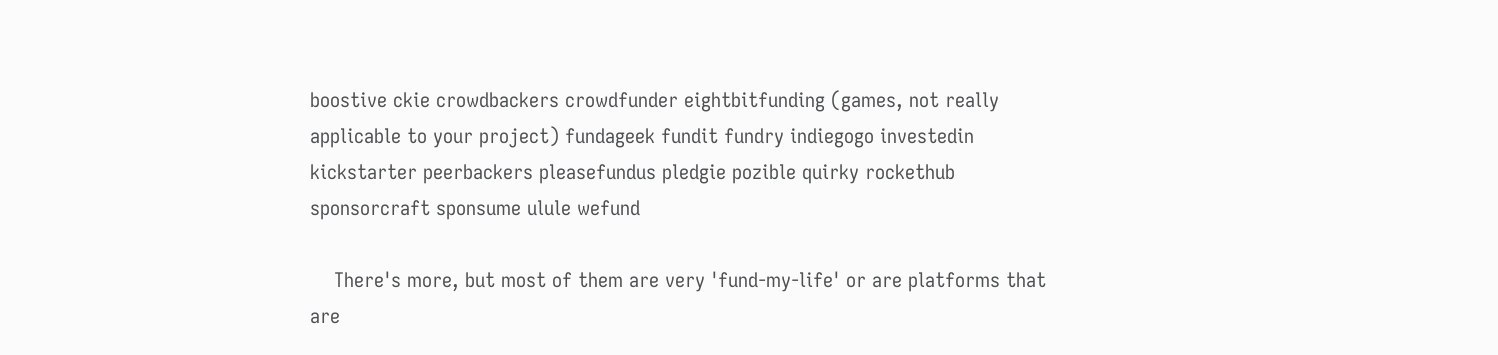boostive ckie crowdbackers crowdfunder eightbitfunding (games, not really applicable to your project) fundageek fundit fundry indiegogo investedin kickstarter peerbackers pleasefundus pledgie pozible quirky rockethub sponsorcraft sponsume ulule wefund

    There's more, but most of them are very 'fund-my-life' or are platforms that are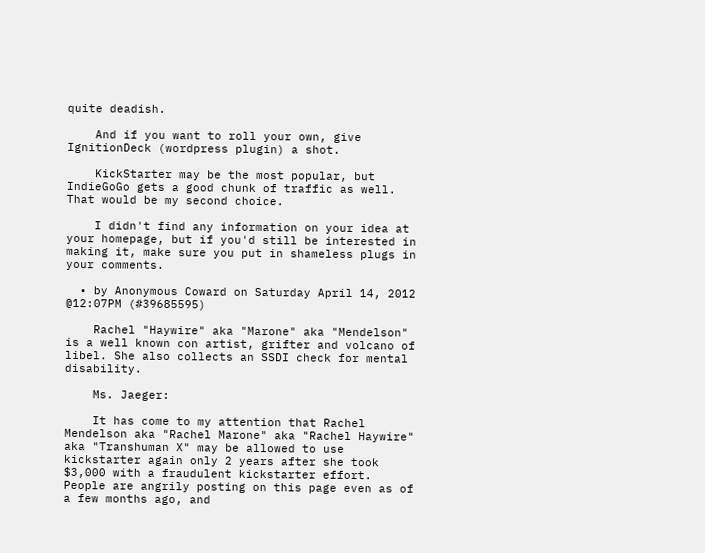quite deadish.

    And if you want to roll your own, give IgnitionDeck (wordpress plugin) a shot.

    KickStarter may be the most popular, but IndieGoGo gets a good chunk of traffic as well. That would be my second choice.

    I didn't find any information on your idea at your homepage, but if you'd still be interested in making it, make sure you put in shameless plugs in your comments.

  • by Anonymous Coward on Saturday April 14, 2012 @12:07PM (#39685595)

    Rachel "Haywire" aka "Marone" aka "Mendelson" is a well known con artist, grifter and volcano of libel. She also collects an SSDI check for mental disability.

    Ms. Jaeger:

    It has come to my attention that Rachel Mendelson aka "Rachel Marone" aka "Rachel Haywire" aka "Transhuman X" may be allowed to use kickstarter again only 2 years after she took $3,000 with a fraudulent kickstarter effort. People are angrily posting on this page even as of a few months ago, and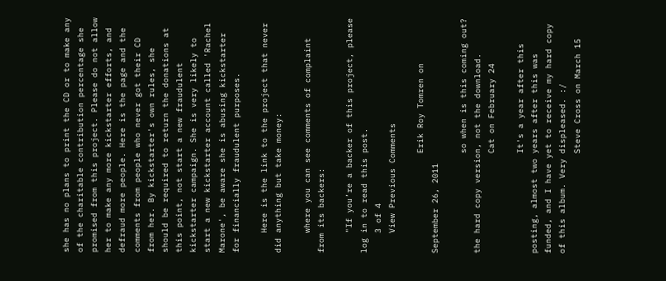she has no plans to print the CD or to make any of the charitable contribution percentage she promised from this project. Please do not allow her to make any more kickstarter efforts, and defraud more people. Here is the page and the comments from people who never got their CD from her. By kickstarter's own rules, she should be required to return the donations at this point, not start a new fraudulent kickstarter campaign. She is very likely to start a new kickstarter account called 'Rachel Marone', be aware she is abusing kickstarter for financially fraudulent purposes.

    Here is the link to the project that never did anything but take money:

    where you can see comments of complaint from its backers:

    "If you’re a backer of this project, please log in to read this post.
    3 of 4
    View Previous Comments

                    Erik Roy Tomren on September 26, 2011

                    so when is this coming out? the hard copy version, not the download.
                    Cat on February 24

                    It's a year after this posting, almost two years after this was funded, and I have yet to receive my hard copy of this album. Very displeased. :/
                    Steve Cross on March 15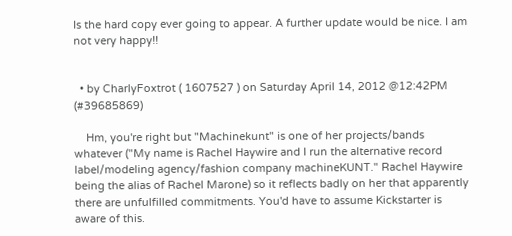Is the hard copy ever going to appear. A further update would be nice. I am not very happy!!


  • by CharlyFoxtrot ( 1607527 ) on Saturday April 14, 2012 @12:42PM (#39685869)

    Hm, you're right but "Machinekunt" is one of her projects/bands whatever ("My name is Rachel Haywire and I run the alternative record label/modeling agency/fashion company machineKUNT." Rachel Haywire being the alias of Rachel Marone) so it reflects badly on her that apparently there are unfulfilled commitments. You'd have to assume Kickstarter is aware of this.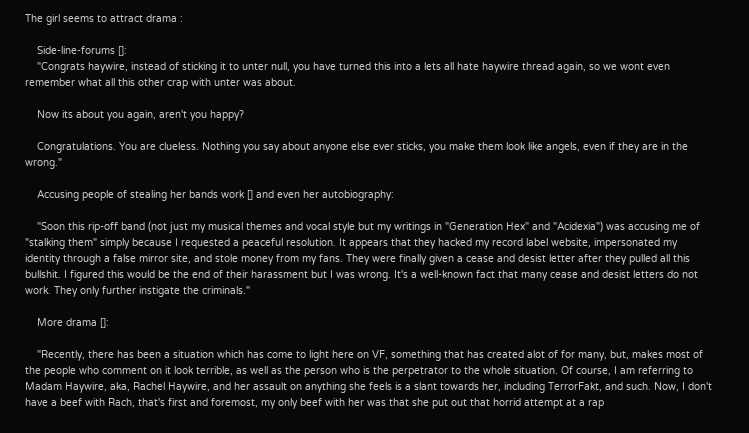The girl seems to attract drama :

    Side-line-forums []:
    "Congrats haywire, instead of sticking it to unter null, you have turned this into a lets all hate haywire thread again, so we wont even remember what all this other crap with unter was about.

    Now its about you again, aren't you happy?

    Congratulations. You are clueless. Nothing you say about anyone else ever sticks, you make them look like angels, even if they are in the wrong."

    Accusing people of stealing her bands work [] and even her autobiography:

    "Soon this rip-off band (not just my musical themes and vocal style but my writings in "Generation Hex" and "Acidexia") was accusing me of "stalking them" simply because I requested a peaceful resolution. It appears that they hacked my record label website, impersonated my identity through a false mirror site, and stole money from my fans. They were finally given a cease and desist letter after they pulled all this bullshit. I figured this would be the end of their harassment but I was wrong. It's a well-known fact that many cease and desist letters do not work. They only further instigate the criminals."

    More drama []:

    "Recently, there has been a situation which has come to light here on VF, something that has created alot of for many, but, makes most of the people who comment on it look terrible, as well as the person who is the perpetrator to the whole situation. Of course, I am referring to Madam Haywire, aka, Rachel Haywire, and her assault on anything she feels is a slant towards her, including TerrorFakt, and such. Now, I don't have a beef with Rach, that's first and foremost, my only beef with her was that she put out that horrid attempt at a rap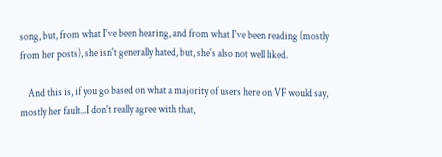song, but, from what I've been hearing, and from what I've been reading (mostly from her posts), she isn't generally hated, but, she's also not well liked.

    And this is, if you go based on what a majority of users here on VF would say, mostly her fault...I don't really agree with that,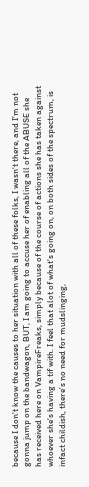because I don't know the causes to her situation with all of these folks, I wasn't there, and I'm not gonna jump on the bandwagon, BUT, I am going to accuse her of enabling all of the ABUSE she has received here on VampireFreaks, simply because of the course of actions she has taken against whoever she's having a tif with. I feel that alot of what's going on, on both sides of the spectrum, is infact childish, there's no need for mudslinging,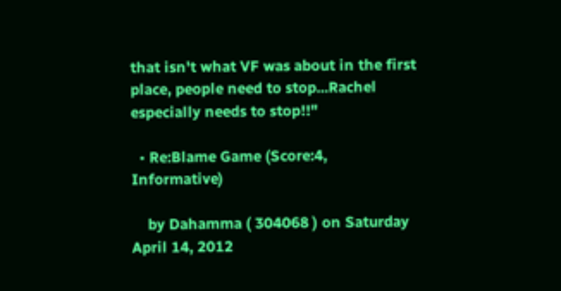that isn't what VF was about in the first place, people need to stop...Rachel especially needs to stop!!"

  • Re:Blame Game (Score:4, Informative)

    by Dahamma ( 304068 ) on Saturday April 14, 2012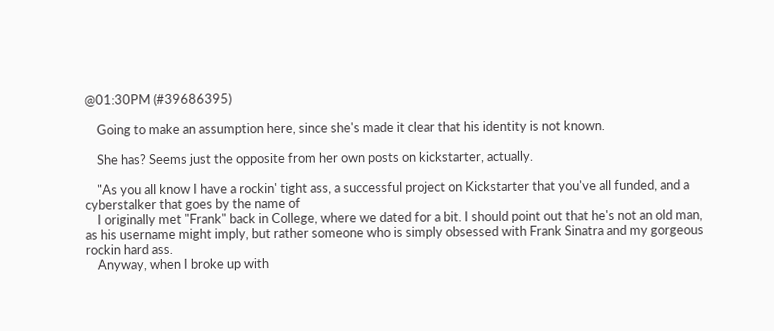@01:30PM (#39686395)

    Going to make an assumption here, since she's made it clear that his identity is not known.

    She has? Seems just the opposite from her own posts on kickstarter, actually.

    "As you all know I have a rockin' tight ass, a successful project on Kickstarter that you've all funded, and a cyberstalker that goes by the name of
    I originally met "Frank" back in College, where we dated for a bit. I should point out that he's not an old man, as his username might imply, but rather someone who is simply obsessed with Frank Sinatra and my gorgeous rockin hard ass.
    Anyway, when I broke up with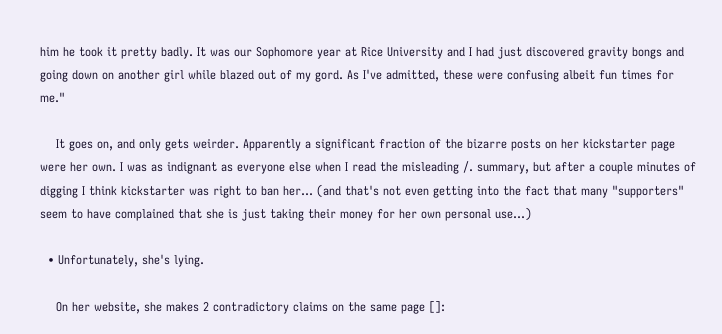him he took it pretty badly. It was our Sophomore year at Rice University and I had just discovered gravity bongs and going down on another girl while blazed out of my gord. As I've admitted, these were confusing albeit fun times for me."

    It goes on, and only gets weirder. Apparently a significant fraction of the bizarre posts on her kickstarter page were her own. I was as indignant as everyone else when I read the misleading /. summary, but after a couple minutes of digging I think kickstarter was right to ban her... (and that's not even getting into the fact that many "supporters" seem to have complained that she is just taking their money for her own personal use...)

  • Unfortunately, she's lying.

    On her website, she makes 2 contradictory claims on the same page []: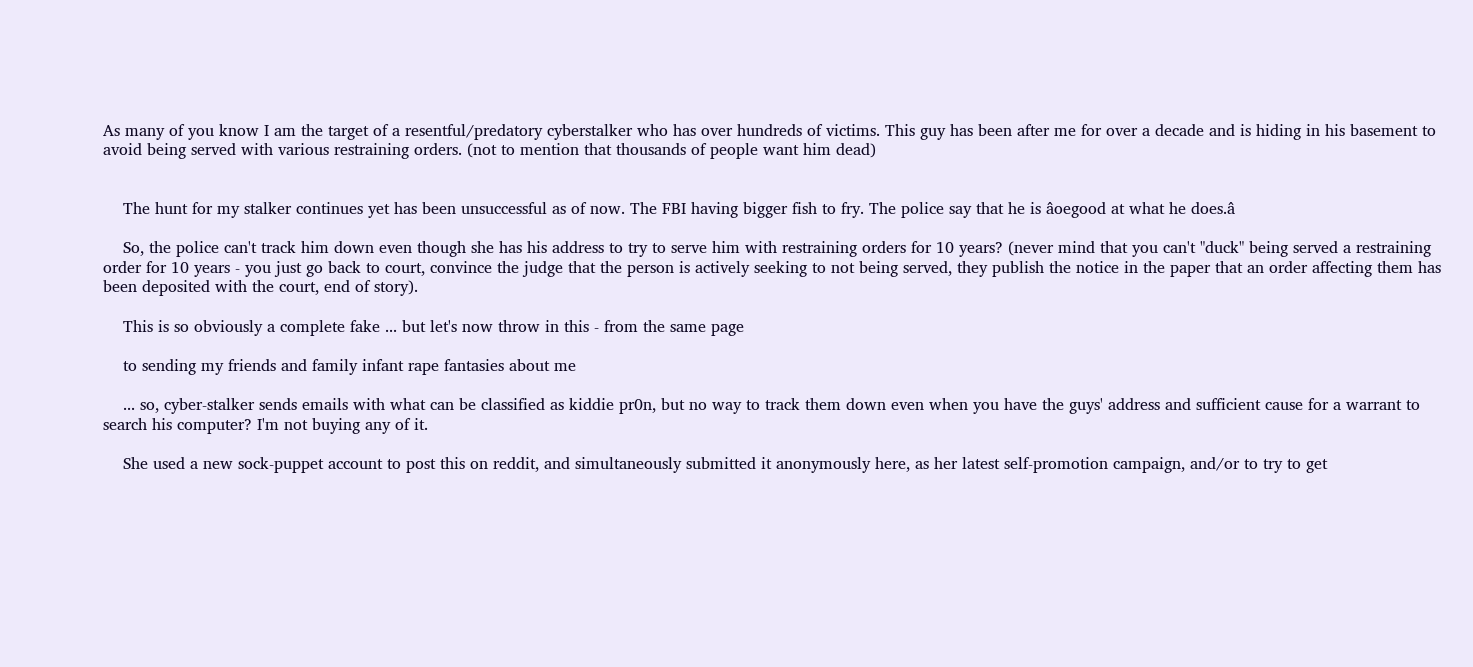As many of you know I am the target of a resentful/predatory cyberstalker who has over hundreds of victims. This guy has been after me for over a decade and is hiding in his basement to avoid being served with various restraining orders. (not to mention that thousands of people want him dead)


    The hunt for my stalker continues yet has been unsuccessful as of now. The FBI having bigger fish to fry. The police say that he is âoegood at what he does.â

    So, the police can't track him down even though she has his address to try to serve him with restraining orders for 10 years? (never mind that you can't "duck" being served a restraining order for 10 years - you just go back to court, convince the judge that the person is actively seeking to not being served, they publish the notice in the paper that an order affecting them has been deposited with the court, end of story).

    This is so obviously a complete fake ... but let's now throw in this - from the same page

    to sending my friends and family infant rape fantasies about me

    ... so, cyber-stalker sends emails with what can be classified as kiddie pr0n, but no way to track them down even when you have the guys' address and sufficient cause for a warrant to search his computer? I'm not buying any of it.

    She used a new sock-puppet account to post this on reddit, and simultaneously submitted it anonymously here, as her latest self-promotion campaign, and/or to try to get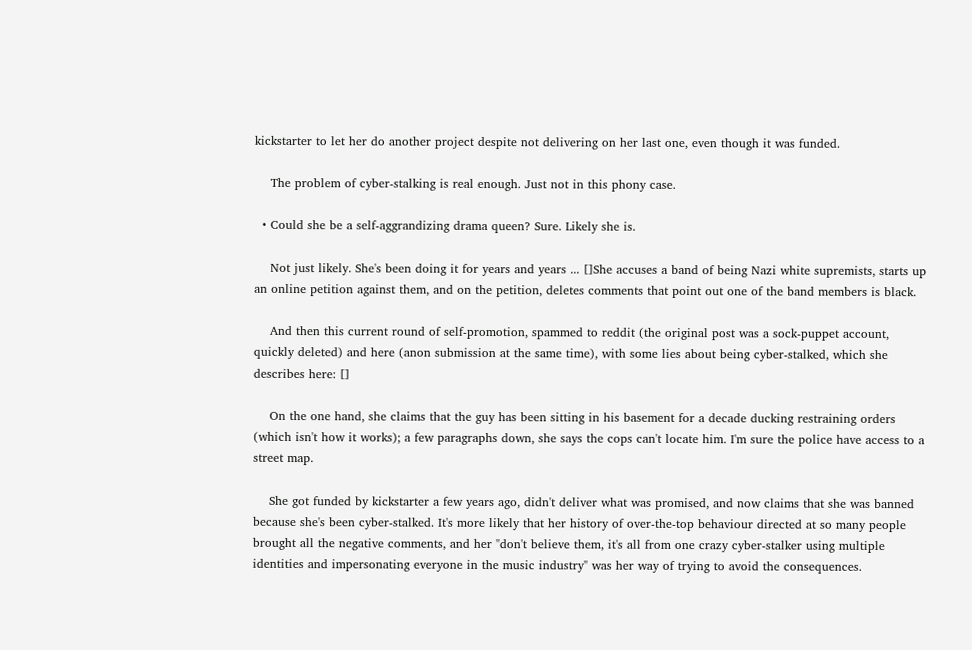kickstarter to let her do another project despite not delivering on her last one, even though it was funded.

    The problem of cyber-stalking is real enough. Just not in this phony case.

  • Could she be a self-aggrandizing drama queen? Sure. Likely she is.

    Not just likely. She's been doing it for years and years ... []She accuses a band of being Nazi white supremists, starts up an online petition against them, and on the petition, deletes comments that point out one of the band members is black.

    And then this current round of self-promotion, spammed to reddit (the original post was a sock-puppet account, quickly deleted) and here (anon submission at the same time), with some lies about being cyber-stalked, which she describes here: []

    On the one hand, she claims that the guy has been sitting in his basement for a decade ducking restraining orders (which isn't how it works); a few paragraphs down, she says the cops can't locate him. I'm sure the police have access to a street map.

    She got funded by kickstarter a few years ago, didn't deliver what was promised, and now claims that she was banned because she's been cyber-stalked. It's more likely that her history of over-the-top behaviour directed at so many people brought all the negative comments, and her "don't believe them, it's all from one crazy cyber-stalker using multiple identities and impersonating everyone in the music industry" was her way of trying to avoid the consequences.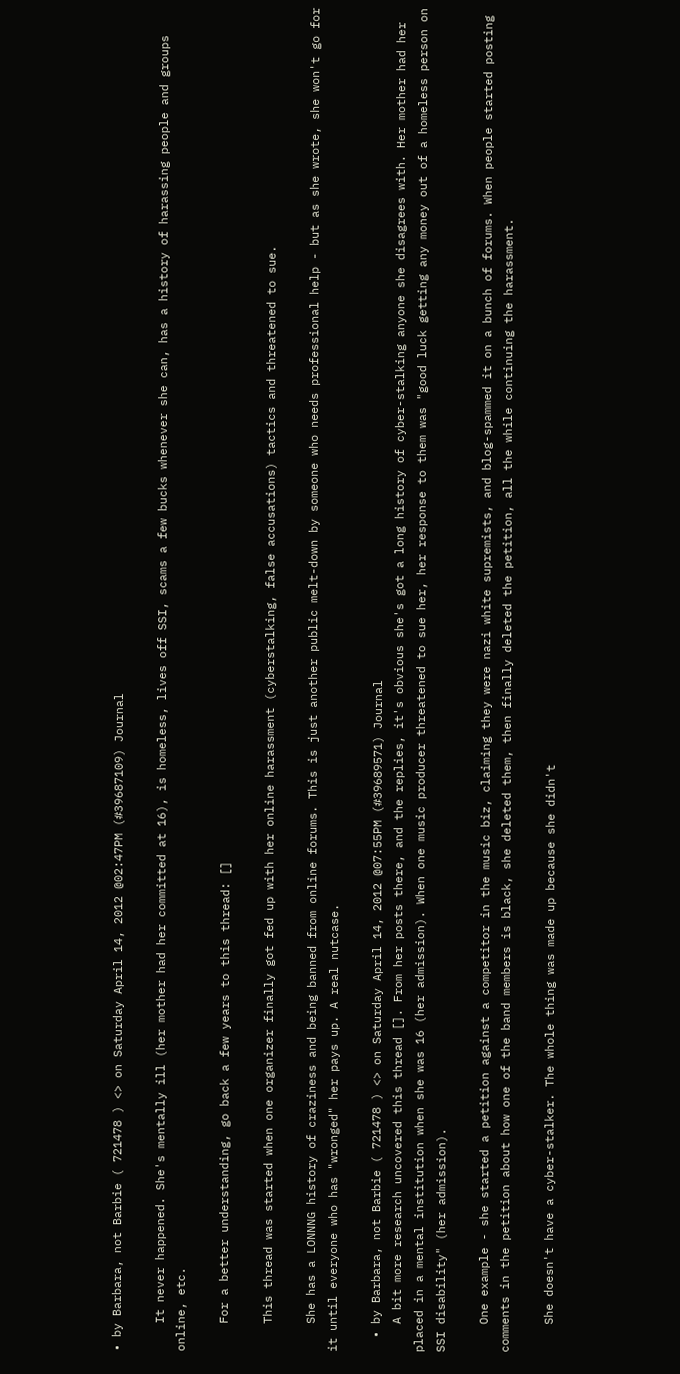• by Barbara, not Barbie ( 721478 ) <> on Saturday April 14, 2012 @02:47PM (#39687109) Journal

    It never happened. She's mentally ill (her mother had her committed at 16), is homeless, lives off SSI, scams a few bucks whenever she can, has a history of harassing people and groups online, etc.

    For a better understanding, go back a few years to this thread: []

    This thread was started when one organizer finally got fed up with her online harassment (cyberstalking, false accusations) tactics and threatened to sue.

    She has a LONNNG history of craziness and being banned from online forums. This is just another public melt-down by someone who needs professional help - but as she wrote, she won't go for it until everyone who has "wronged" her pays up. A real nutcase.

  • by Barbara, not Barbie ( 721478 ) <> on Saturday April 14, 2012 @07:55PM (#39689571) Journal
    A bit more research uncovered this thread []. From her posts there, and the replies, it's obvious she's got a long history of cyber-stalking anyone she disagrees with. Her mother had her placed in a mental institution when she was 16 (her admission). When one music producer threatened to sue her, her response to them was "good luck getting any money out of a homeless person on SSI disability" (her admission).

    One example - she started a petition against a competitor in the music biz, claiming they were nazi white supremists, and blog-spammed it on a bunch of forums. When people started posting comments in the petition about how one of the band members is black, she deleted them, then finally deleted the petition, all the while continuing the harassment.

    She doesn't have a cyber-stalker. The whole thing was made up because she didn't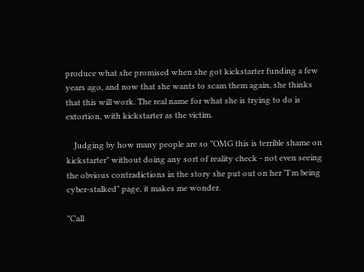produce what she promised when she got kickstarter funding a few years ago, and now that she wants to scam them again, she thinks that this will work. The real name for what she is trying to do is extortion, with kickstarter as the victim.

    Judging by how many people are so "OMG this is terrible shame on kickstarter" without doing any sort of reality check - not even seeing the obvious contradictions in the story she put out on her "I'm being cyber-stalked" page, it makes me wonder.

"Call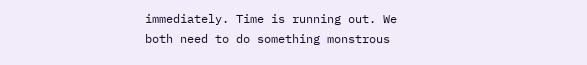immediately. Time is running out. We both need to do something monstrous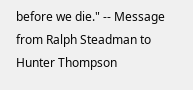before we die." -- Message from Ralph Steadman to Hunter Thompson